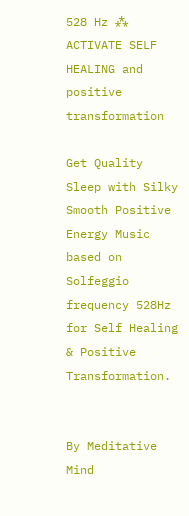528 Hz ⁂ ACTIVATE SELF HEALING and positive transformation

Get Quality Sleep with Silky Smooth Positive Energy Music based on Solfeggio frequency 528Hz for Self Healing & Positive Transformation.


By Meditative Mind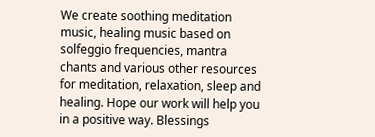We create soothing meditation music, healing music based on solfeggio frequencies, mantra chants and various other resources for meditation, relaxation, sleep and healing. Hope our work will help you in a positive way. Blessings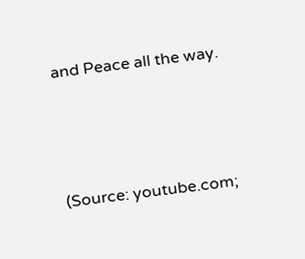and Peace all the way.




(Source: youtube.com;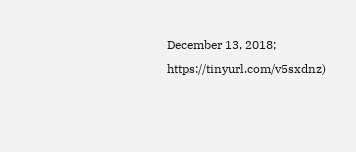December 13, 2018; https://tinyurl.com/v5sxdnz)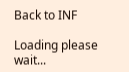Back to INF

Loading please wait...